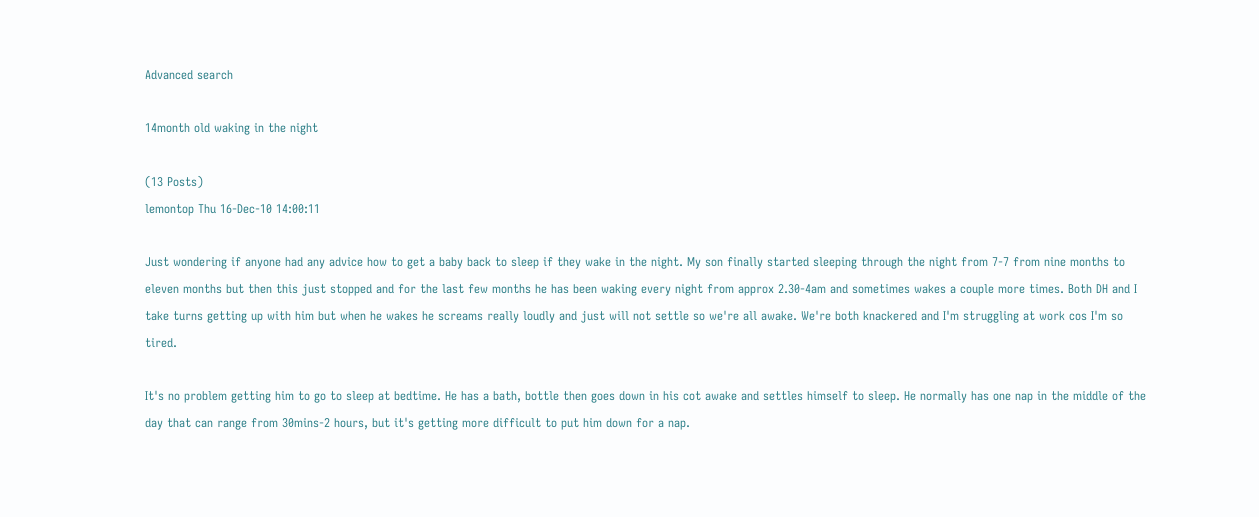Advanced search

14month old waking in the night

(13 Posts)
lemontop Thu 16-Dec-10 14:00:11

Just wondering if anyone had any advice how to get a baby back to sleep if they wake in the night. My son finally started sleeping through the night from 7-7 from nine months to eleven months but then this just stopped and for the last few months he has been waking every night from approx 2.30-4am and sometimes wakes a couple more times. Both DH and I take turns getting up with him but when he wakes he screams really loudly and just will not settle so we're all awake. We're both knackered and I'm struggling at work cos I'm so tired.

It's no problem getting him to go to sleep at bedtime. He has a bath, bottle then goes down in his cot awake and settles himself to sleep. He normally has one nap in the middle of the day that can range from 30mins-2 hours, but it's getting more difficult to put him down for a nap.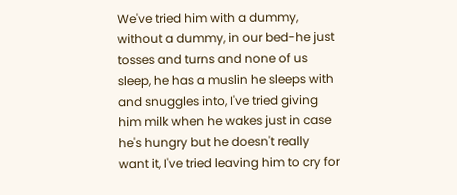We've tried him with a dummy, without a dummy, in our bed-he just tosses and turns and none of us sleep, he has a muslin he sleeps with and snuggles into, I've tried giving him milk when he wakes just in case he's hungry but he doesn't really want it, I've tried leaving him to cry for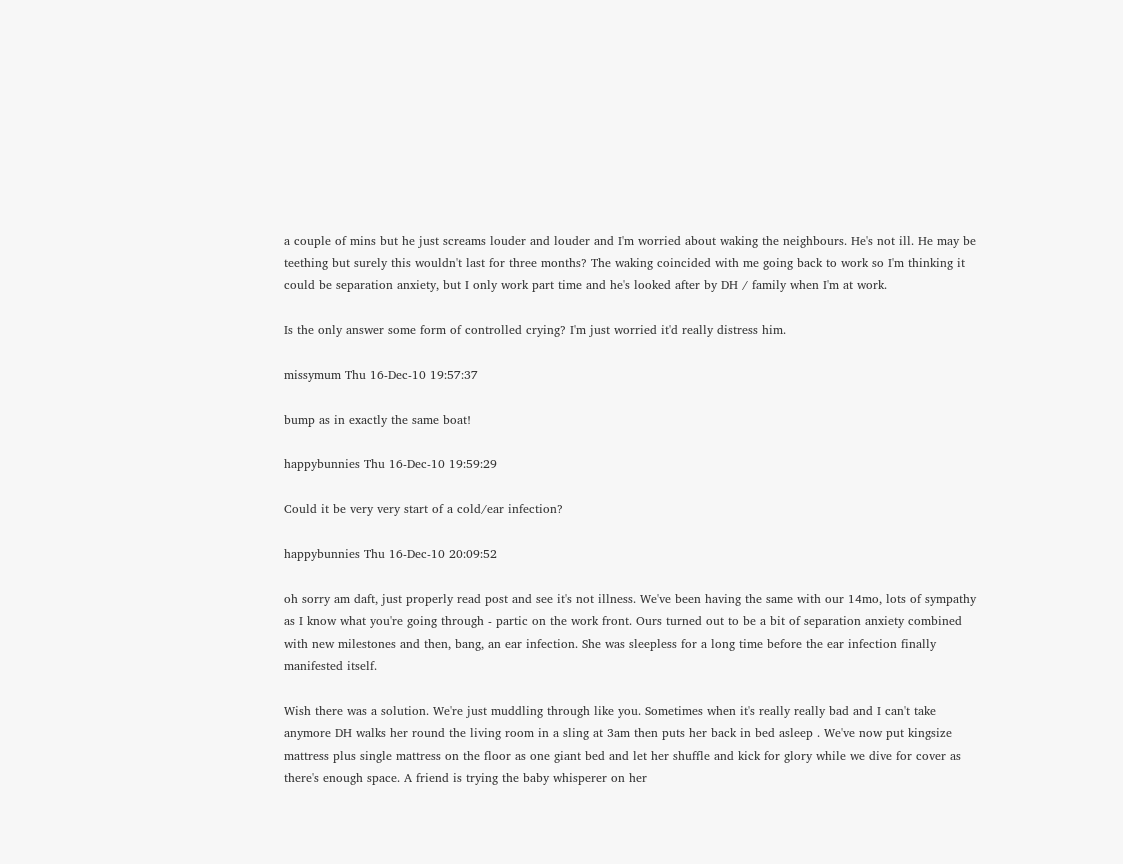a couple of mins but he just screams louder and louder and I'm worried about waking the neighbours. He's not ill. He may be teething but surely this wouldn't last for three months? The waking coincided with me going back to work so I'm thinking it could be separation anxiety, but I only work part time and he's looked after by DH / family when I'm at work.

Is the only answer some form of controlled crying? I'm just worried it'd really distress him.

missymum Thu 16-Dec-10 19:57:37

bump as in exactly the same boat!

happybunnies Thu 16-Dec-10 19:59:29

Could it be very very start of a cold/ear infection?

happybunnies Thu 16-Dec-10 20:09:52

oh sorry am daft, just properly read post and see it's not illness. We've been having the same with our 14mo, lots of sympathy as I know what you're going through - partic on the work front. Ours turned out to be a bit of separation anxiety combined with new milestones and then, bang, an ear infection. She was sleepless for a long time before the ear infection finally manifested itself.

Wish there was a solution. We're just muddling through like you. Sometimes when it's really really bad and I can't take anymore DH walks her round the living room in a sling at 3am then puts her back in bed asleep . We've now put kingsize mattress plus single mattress on the floor as one giant bed and let her shuffle and kick for glory while we dive for cover as there's enough space. A friend is trying the baby whisperer on her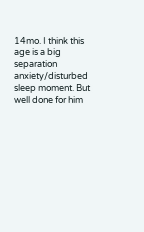14mo. I think this age is a big separation anxiety/disturbed sleep moment. But well done for him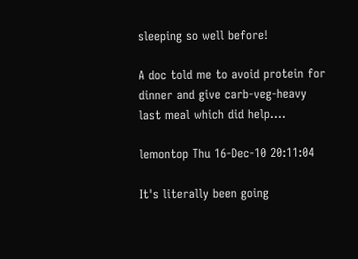sleeping so well before!

A doc told me to avoid protein for dinner and give carb-veg-heavy last meal which did help....

lemontop Thu 16-Dec-10 20:11:04

It's literally been going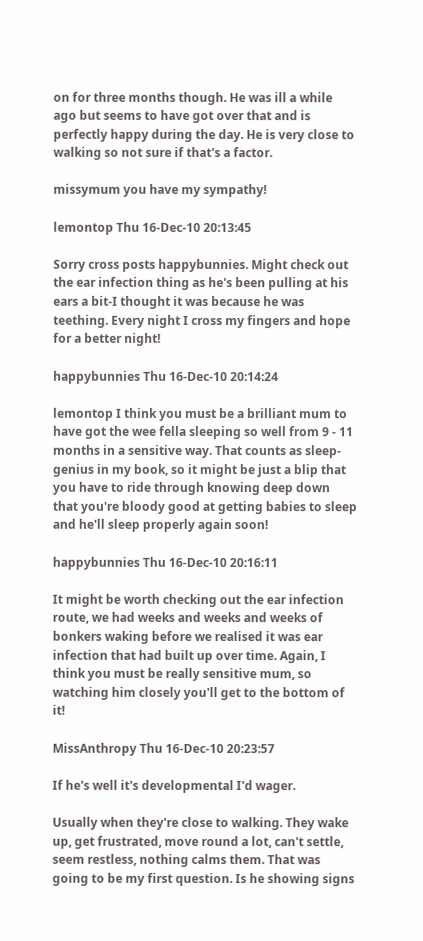on for three months though. He was ill a while ago but seems to have got over that and is perfectly happy during the day. He is very close to walking so not sure if that's a factor.

missymum you have my sympathy!

lemontop Thu 16-Dec-10 20:13:45

Sorry cross posts happybunnies. Might check out the ear infection thing as he's been pulling at his ears a bit-I thought it was because he was teething. Every night I cross my fingers and hope for a better night!

happybunnies Thu 16-Dec-10 20:14:24

lemontop I think you must be a brilliant mum to have got the wee fella sleeping so well from 9 - 11 months in a sensitive way. That counts as sleep-genius in my book, so it might be just a blip that you have to ride through knowing deep down that you're bloody good at getting babies to sleep and he'll sleep properly again soon!

happybunnies Thu 16-Dec-10 20:16:11

It might be worth checking out the ear infection route, we had weeks and weeks and weeks of bonkers waking before we realised it was ear infection that had built up over time. Again, I think you must be really sensitive mum, so watching him closely you'll get to the bottom of it!

MissAnthropy Thu 16-Dec-10 20:23:57

If he's well it's developmental I'd wager.

Usually when they're close to walking. They wake up, get frustrated, move round a lot, can't settle, seem restless, nothing calms them. That was going to be my first question. Is he showing signs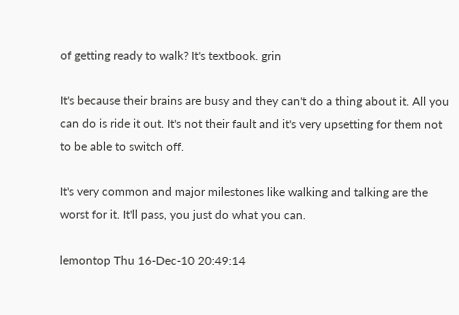of getting ready to walk? It's textbook. grin

It's because their brains are busy and they can't do a thing about it. All you can do is ride it out. It's not their fault and it's very upsetting for them not to be able to switch off.

It's very common and major milestones like walking and talking are the worst for it. It'll pass, you just do what you can.

lemontop Thu 16-Dec-10 20:49:14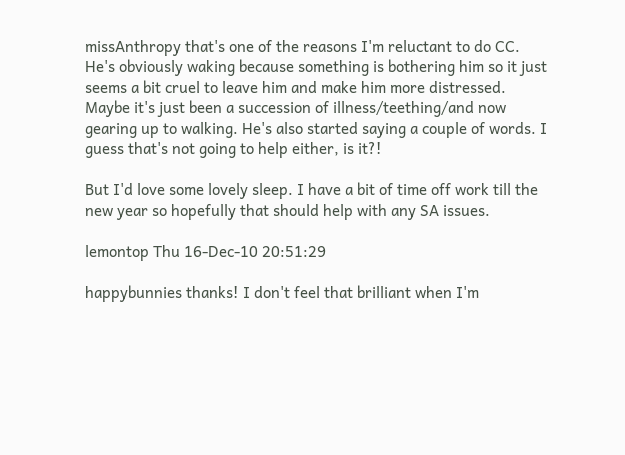missAnthropy that's one of the reasons I'm reluctant to do CC. He's obviously waking because something is bothering him so it just seems a bit cruel to leave him and make him more distressed. Maybe it's just been a succession of illness/teething/and now gearing up to walking. He's also started saying a couple of words. I guess that's not going to help either, is it?!

But I'd love some lovely sleep. I have a bit of time off work till the new year so hopefully that should help with any SA issues.

lemontop Thu 16-Dec-10 20:51:29

happybunnies thanks! I don't feel that brilliant when I'm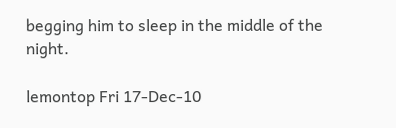begging him to sleep in the middle of the night.

lemontop Fri 17-Dec-10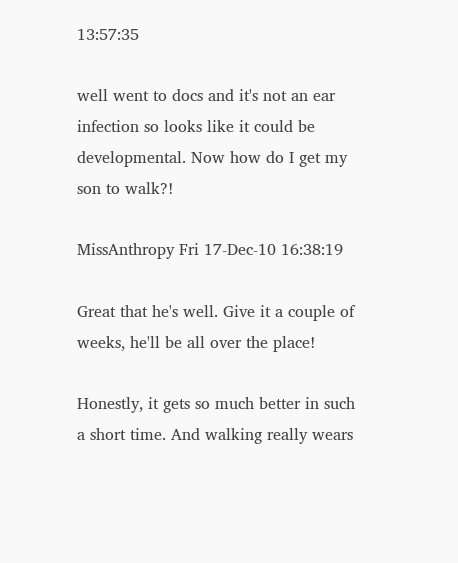13:57:35

well went to docs and it's not an ear infection so looks like it could be developmental. Now how do I get my son to walk?!

MissAnthropy Fri 17-Dec-10 16:38:19

Great that he's well. Give it a couple of weeks, he'll be all over the place!

Honestly, it gets so much better in such a short time. And walking really wears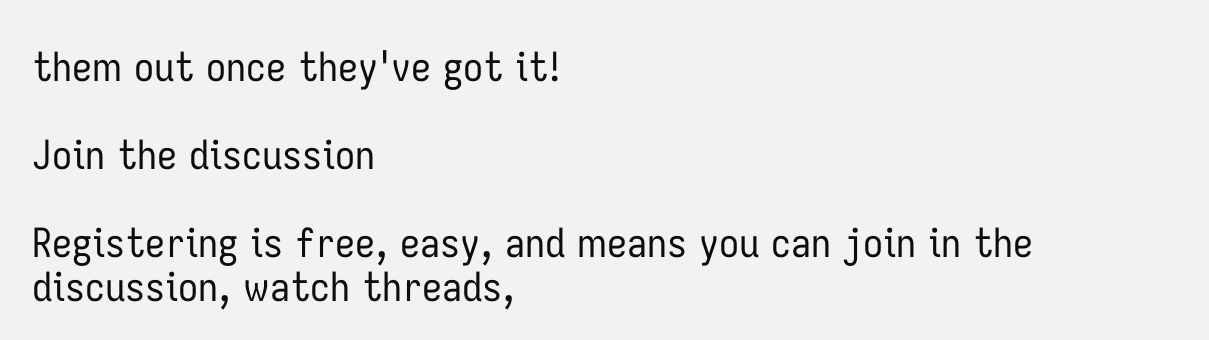them out once they've got it!

Join the discussion

Registering is free, easy, and means you can join in the discussion, watch threads,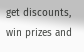get discounts, win prizes and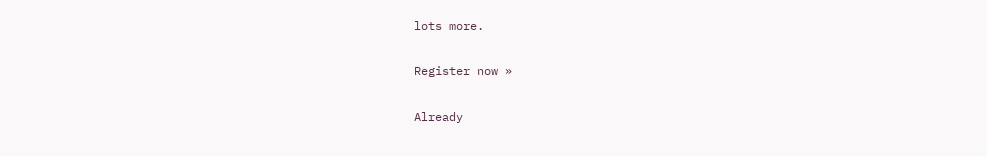lots more.

Register now »

Already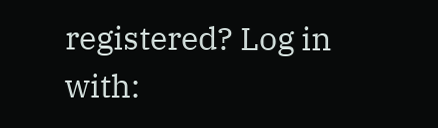registered? Log in with: